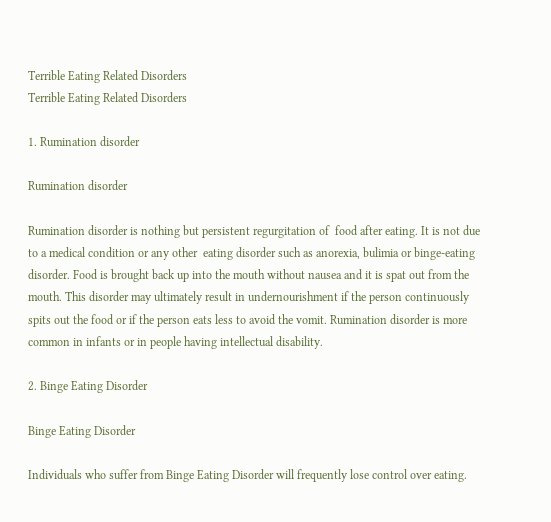Terrible Eating Related Disorders
Terrible Eating Related Disorders

1. Rumination disorder

Rumination disorder

Rumination disorder is nothing but persistent regurgitation of  food after eating. It is not due to a medical condition or any other  eating disorder such as anorexia, bulimia or binge-eating disorder. Food is brought back up into the mouth without nausea and it is spat out from the mouth. This disorder may ultimately result in undernourishment if the person continuously spits out the food or if the person eats less to avoid the vomit. Rumination disorder is more common in infants or in people having intellectual disability.

2. Binge Eating Disorder

Binge Eating Disorder

Individuals who suffer from Binge Eating Disorder will frequently lose control over eating.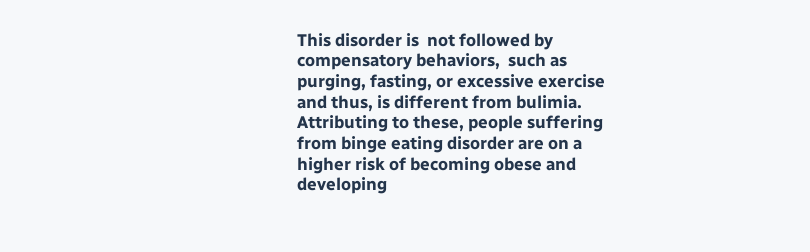This disorder is  not followed by compensatory behaviors,  such as purging, fasting, or excessive exercise and thus, is different from bulimia. Attributing to these, people suffering from binge eating disorder are on a higher risk of becoming obese and developing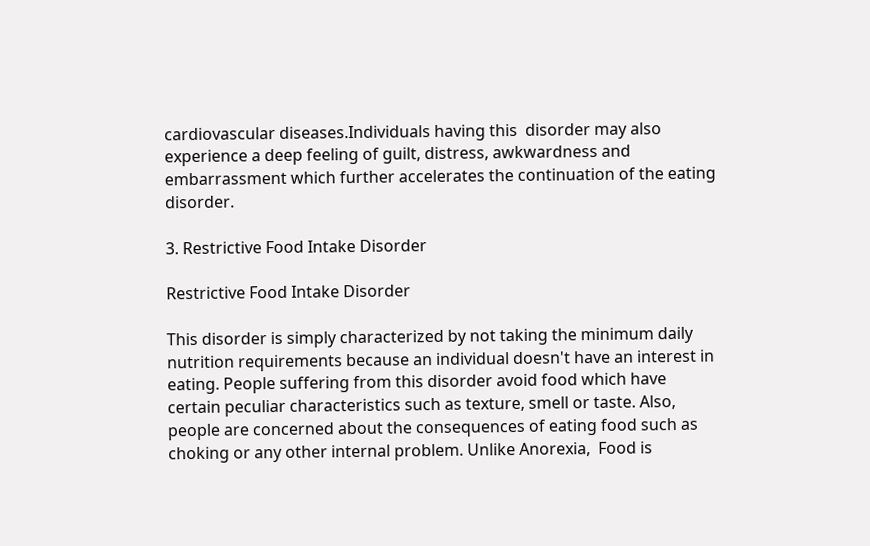cardiovascular diseases.Individuals having this  disorder may also experience a deep feeling of guilt, distress, awkwardness and embarrassment which further accelerates the continuation of the eating disorder.

3. Restrictive Food Intake Disorder

Restrictive Food Intake Disorder

This disorder is simply characterized by not taking the minimum daily nutrition requirements because an individual doesn't have an interest in eating. People suffering from this disorder avoid food which have certain peculiar characteristics such as texture, smell or taste. Also, people are concerned about the consequences of eating food such as choking or any other internal problem. Unlike Anorexia,  Food is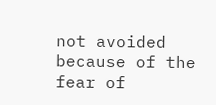not avoided because of the fear of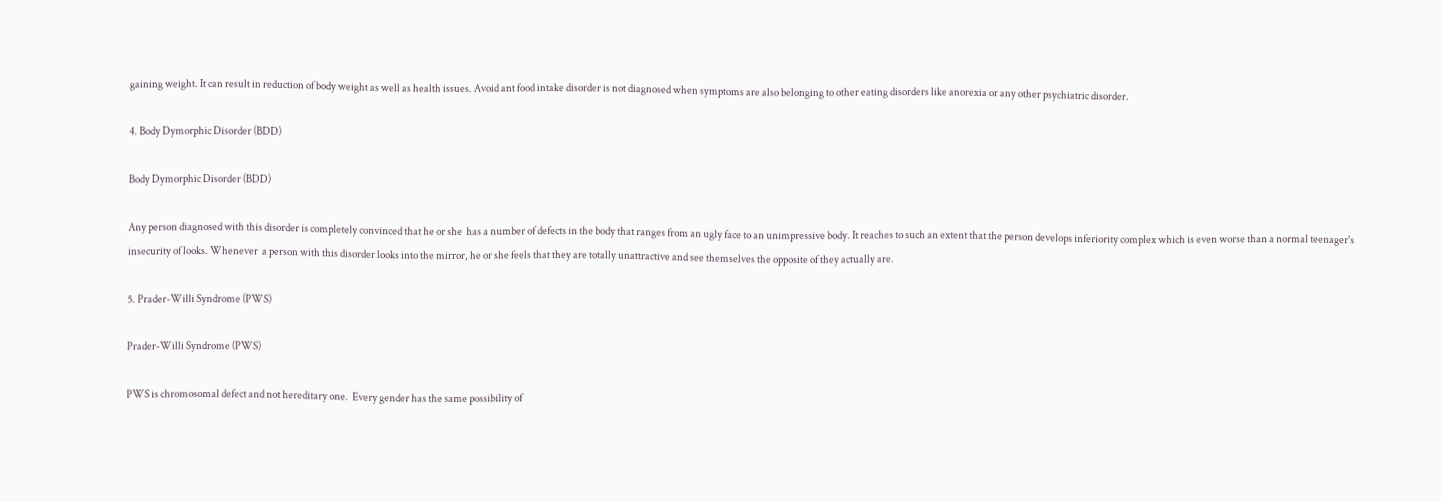gaining weight. It can result in reduction of body weight as well as health issues. Avoid ant food intake disorder is not diagnosed when symptoms are also belonging to other eating disorders like anorexia or any other psychiatric disorder.

4. Body Dymorphic Disorder (BDD)

Body Dymorphic Disorder (BDD)

Any person diagnosed with this disorder is completely convinced that he or she  has a number of defects in the body that ranges from an ugly face to an unimpressive body. It reaches to such an extent that the person develops inferiority complex which is even worse than a normal teenager's insecurity of looks. Whenever  a person with this disorder looks into the mirror, he or she feels that they are totally unattractive and see themselves the opposite of they actually are.

5. Prader-Willi Syndrome (PWS)

Prader-Willi Syndrome (PWS)

PWS is chromosomal defect and not hereditary one.  Every gender has the same possibility of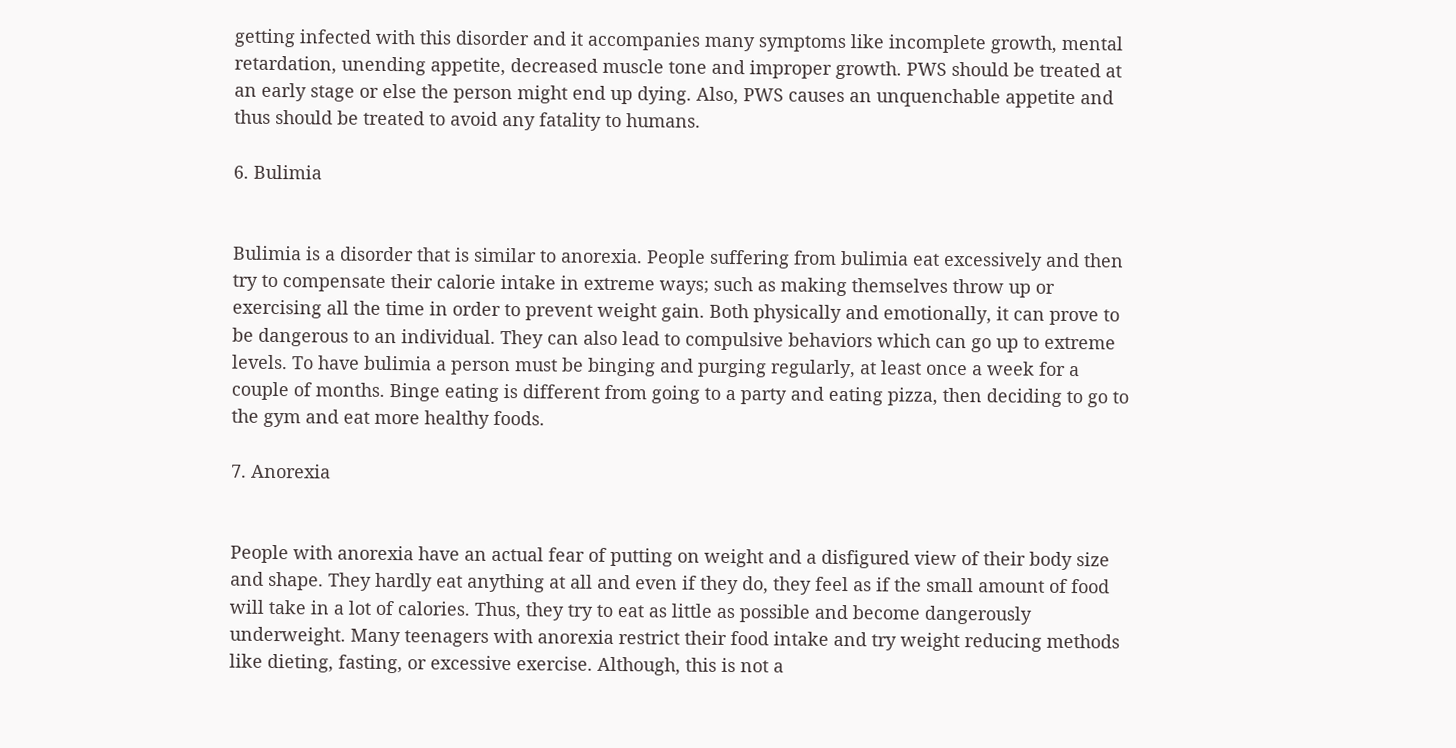getting infected with this disorder and it accompanies many symptoms like incomplete growth, mental retardation, unending appetite, decreased muscle tone and improper growth. PWS should be treated at an early stage or else the person might end up dying. Also, PWS causes an unquenchable appetite and thus should be treated to avoid any fatality to humans.

6. Bulimia


Bulimia is a disorder that is similar to anorexia. People suffering from bulimia eat excessively and then try to compensate their calorie intake in extreme ways; such as making themselves throw up or exercising all the time in order to prevent weight gain. Both physically and emotionally, it can prove to be dangerous to an individual. They can also lead to compulsive behaviors which can go up to extreme levels. To have bulimia a person must be binging and purging regularly, at least once a week for a couple of months. Binge eating is different from going to a party and eating pizza, then deciding to go to the gym and eat more healthy foods.

7. Anorexia


People with anorexia have an actual fear of putting on weight and a disfigured view of their body size and shape. They hardly eat anything at all and even if they do, they feel as if the small amount of food will take in a lot of calories. Thus, they try to eat as little as possible and become dangerously underweight. Many teenagers with anorexia restrict their food intake and try weight reducing methods like dieting, fasting, or excessive exercise. Although, this is not a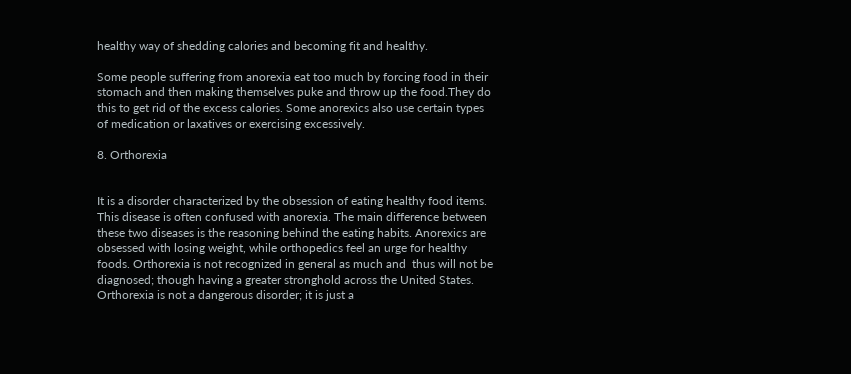healthy way of shedding calories and becoming fit and healthy.

Some people suffering from anorexia eat too much by forcing food in their stomach and then making themselves puke and throw up the food.They do this to get rid of the excess calories. Some anorexics also use certain types of medication or laxatives or exercising excessively.

8. Orthorexia


It is a disorder characterized by the obsession of eating healthy food items. This disease is often confused with anorexia. The main difference between these two diseases is the reasoning behind the eating habits. Anorexics are obsessed with losing weight, while orthopedics feel an urge for healthy foods. Orthorexia is not recognized in general as much and  thus will not be diagnosed; though having a greater stronghold across the United States. Orthorexia is not a dangerous disorder; it is just a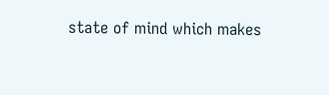state of mind which makes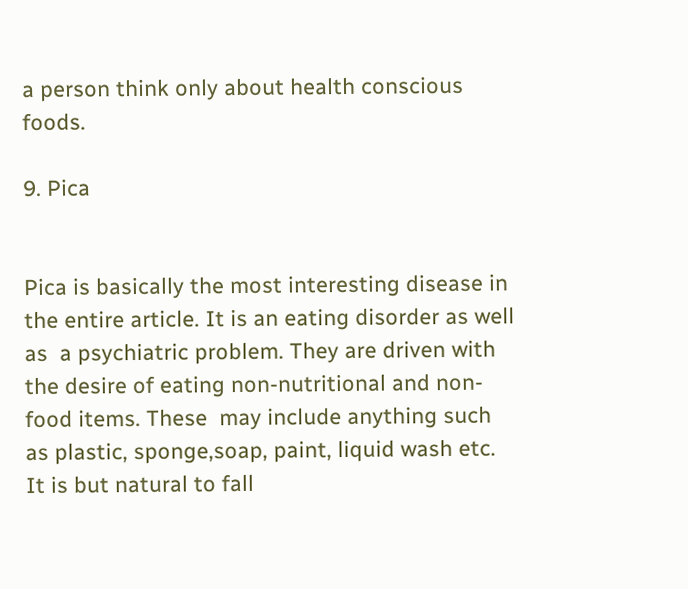a person think only about health conscious foods.

9. Pica


Pica is basically the most interesting disease in the entire article. It is an eating disorder as well as  a psychiatric problem. They are driven with the desire of eating non-nutritional and non-food items. These  may include anything such as plastic, sponge,soap, paint, liquid wash etc. It is but natural to fall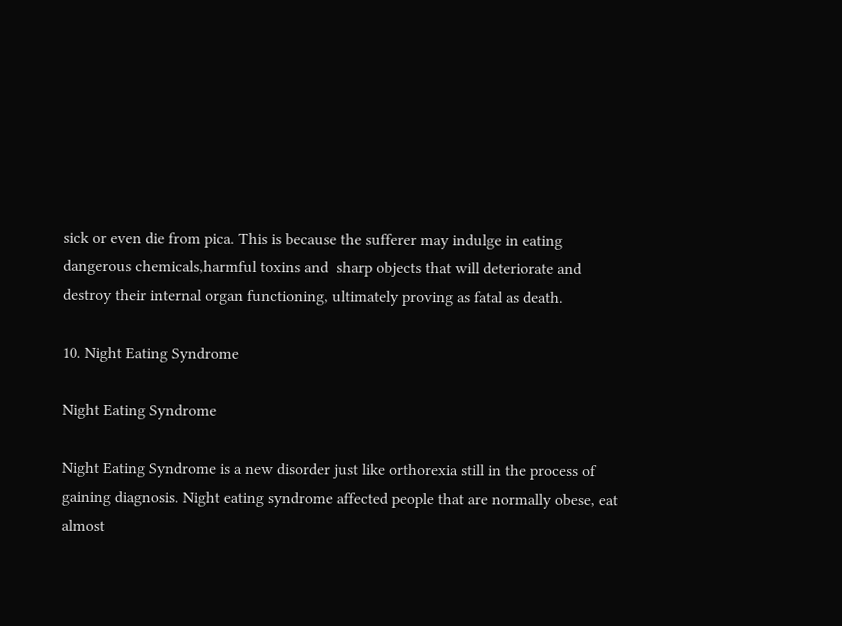sick or even die from pica. This is because the sufferer may indulge in eating dangerous chemicals,harmful toxins and  sharp objects that will deteriorate and destroy their internal organ functioning, ultimately proving as fatal as death.

10. Night Eating Syndrome

Night Eating Syndrome

Night Eating Syndrome is a new disorder just like orthorexia still in the process of gaining diagnosis. Night eating syndrome affected people that are normally obese, eat almost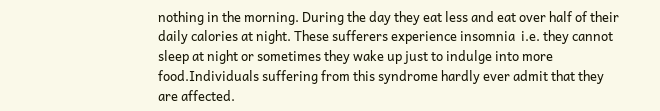nothing in the morning. During the day they eat less and eat over half of their daily calories at night. These sufferers experience insomnia  i.e. they cannot sleep at night or sometimes they wake up just to indulge into more food.Individuals suffering from this syndrome hardly ever admit that they are affected.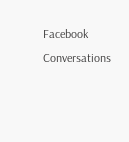Facebook Conversations